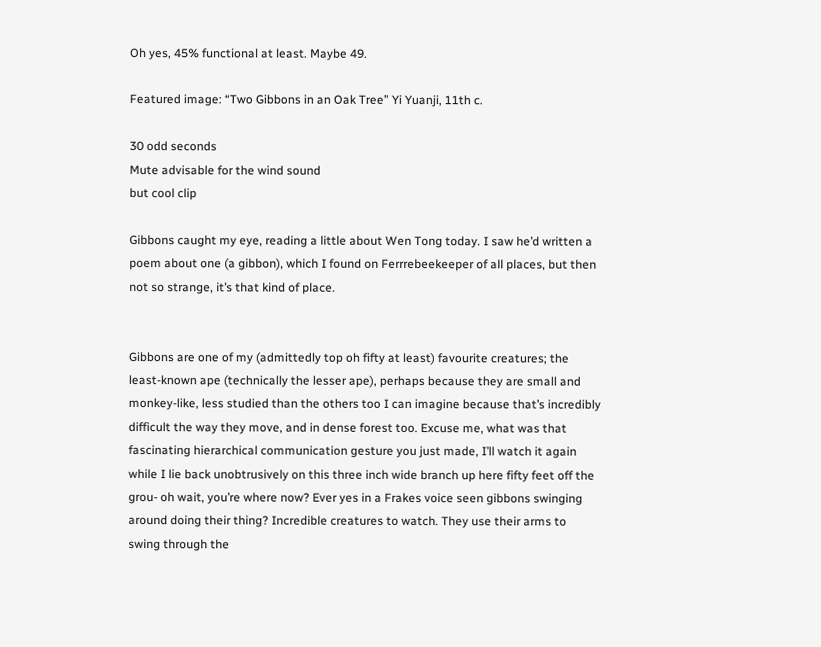Oh yes, 45% functional at least. Maybe 49.

Featured image: “Two Gibbons in an Oak Tree” Yi Yuanji, 11th c.

30 odd seconds
Mute advisable for the wind sound
but cool clip

Gibbons caught my eye, reading a little about Wen Tong today. I saw he’d written a poem about one (a gibbon), which I found on Ferrrebeekeeper of all places, but then not so strange, it’s that kind of place.


Gibbons are one of my (admittedly top oh fifty at least) favourite creatures; the least-known ape (technically the lesser ape), perhaps because they are small and monkey-like, less studied than the others too I can imagine because that’s incredibly difficult the way they move, and in dense forest too. Excuse me, what was that fascinating hierarchical communication gesture you just made, I’ll watch it again while I lie back unobtrusively on this three inch wide branch up here fifty feet off the grou- oh wait, you’re where now? Ever yes in a Frakes voice seen gibbons swinging around doing their thing? Incredible creatures to watch. They use their arms to swing through the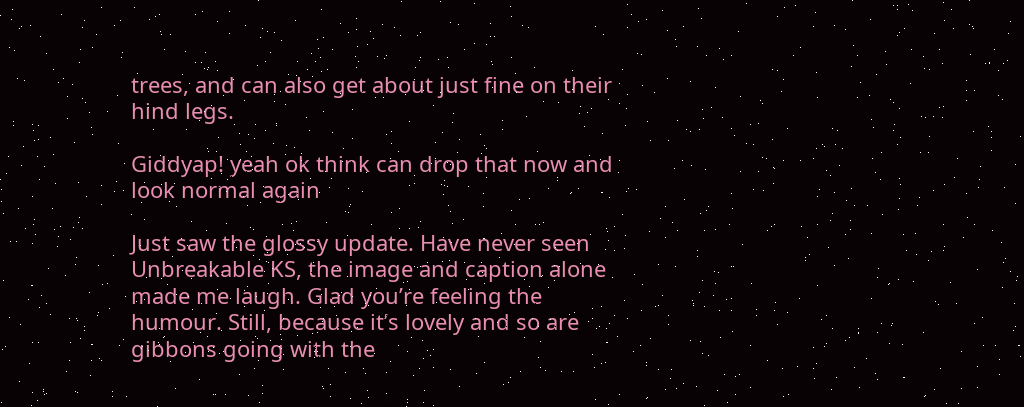trees, and can also get about just fine on their hind legs.

Giddyap! yeah ok think can drop that now and look normal again

Just saw the glossy update. Have never seen Unbreakable KS, the image and caption alone made me laugh. Glad you’re feeling the humour. Still, because it’s lovely and so are gibbons going with the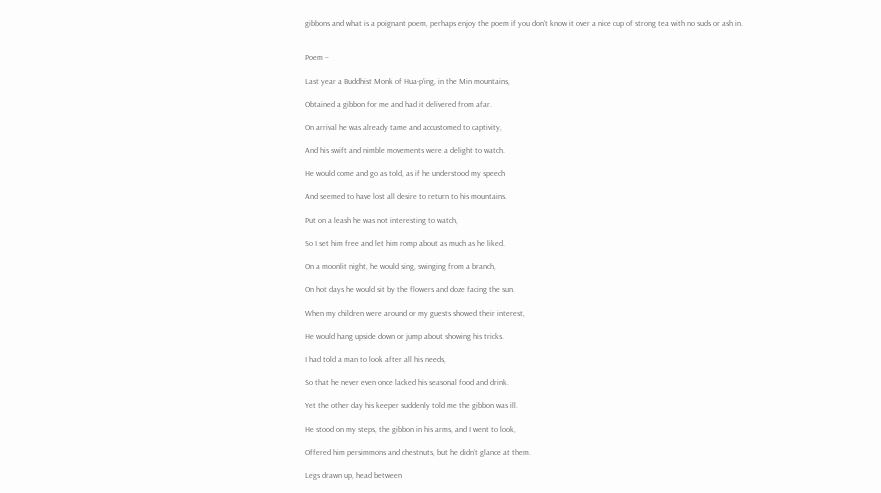gibbons and what is a poignant poem, perhaps enjoy the poem if you don’t know it over a nice cup of strong tea with no suds or ash in.


Poem –

Last year a Buddhist Monk of Hua-p’ing, in the Min mountains,

Obtained a gibbon for me and had it delivered from afar.

On arrival he was already tame and accustomed to captivity,

And his swift and nimble movements were a delight to watch.

He would come and go as told, as if he understood my speech

And seemed to have lost all desire to return to his mountains.

Put on a leash he was not interesting to watch,

So I set him free and let him romp about as much as he liked.

On a moonlit night, he would sing, swinging from a branch,

On hot days he would sit by the flowers and doze facing the sun.

When my children were around or my guests showed their interest,

He would hang upside down or jump about showing his tricks.

I had told a man to look after all his needs,

So that he never even once lacked his seasonal food and drink.

Yet the other day his keeper suddenly told me the gibbon was ill.

He stood on my steps, the gibbon in his arms, and I went to look,

Offered him persimmons and chestnuts, but he didn’t glance at them.

Legs drawn up, head between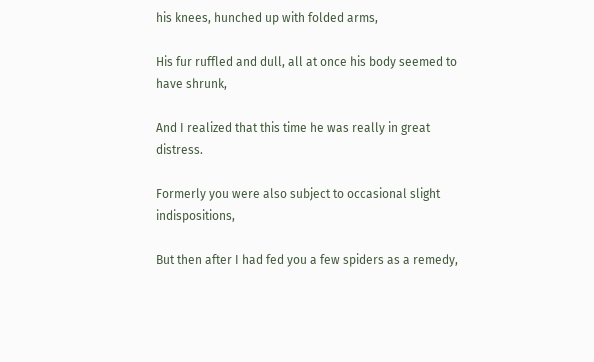his knees, hunched up with folded arms,

His fur ruffled and dull, all at once his body seemed to have shrunk,

And I realized that this time he was really in great distress.

Formerly you were also subject to occasional slight indispositions,

But then after I had fed you a few spiders as a remedy,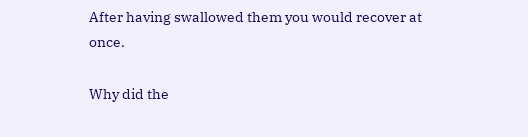After having swallowed them you would recover at once.

Why did the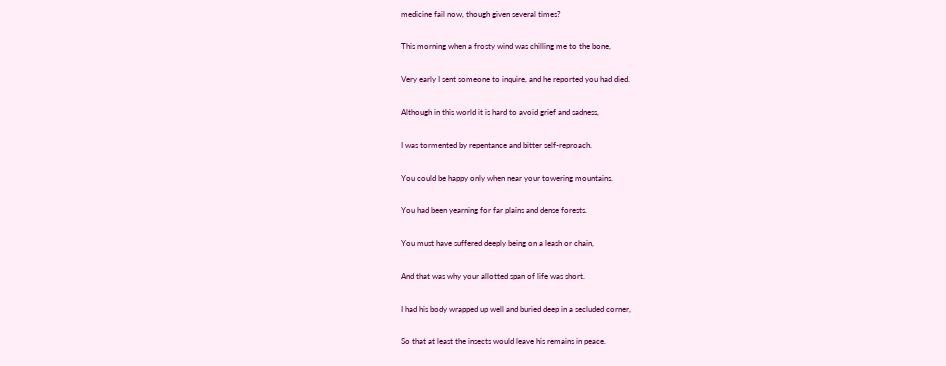medicine fail now, though given several times?

This morning when a frosty wind was chilling me to the bone,

Very early I sent someone to inquire, and he reported you had died.

Although in this world it is hard to avoid grief and sadness,

I was tormented by repentance and bitter self-reproach.

You could be happy only when near your towering mountains.

You had been yearning for far plains and dense forests.

You must have suffered deeply being on a leash or chain,

And that was why your allotted span of life was short.

I had his body wrapped up well and buried deep in a secluded corner,

So that at least the insects would leave his remains in peace.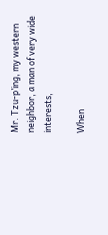Mr. Tzu-p’ing, my western neighbor, a man of very wide interests,

When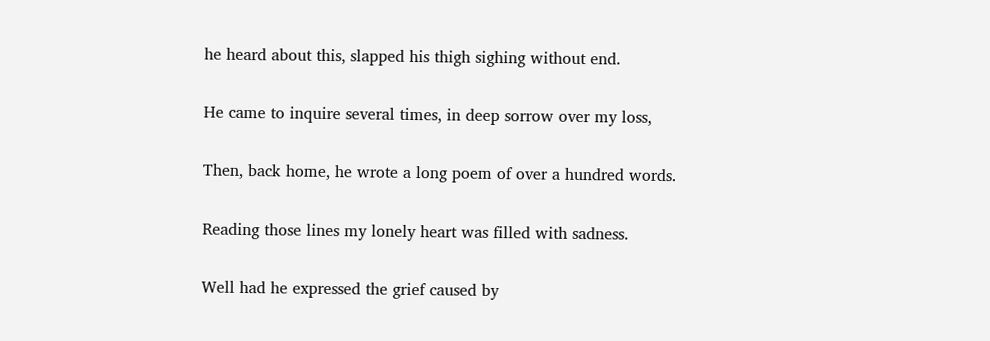he heard about this, slapped his thigh sighing without end.

He came to inquire several times, in deep sorrow over my loss,

Then, back home, he wrote a long poem of over a hundred words.

Reading those lines my lonely heart was filled with sadness.

Well had he expressed the grief caused by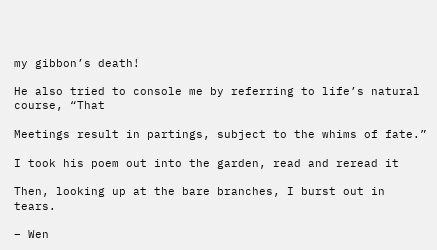my gibbon’s death!

He also tried to console me by referring to life’s natural course, “That

Meetings result in partings, subject to the whims of fate.”

I took his poem out into the garden, read and reread it

Then, looking up at the bare branches, I burst out in tears.

– Wen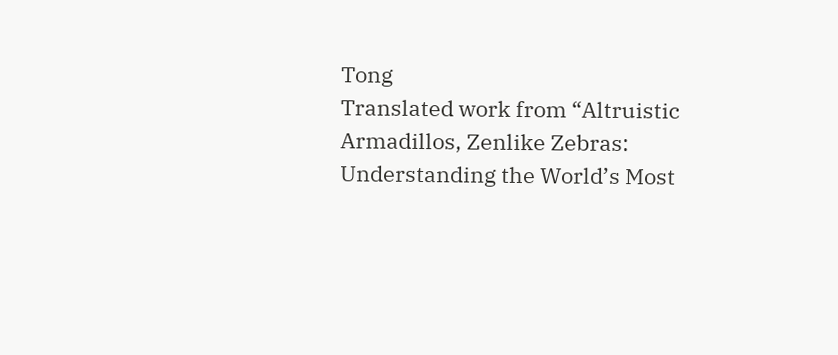Tong
Translated work from “Altruistic Armadillos, Zenlike Zebras: Understanding the World’s Most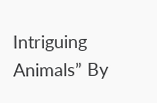Intriguing Animals” By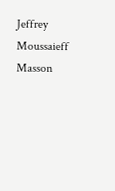Jeffrey Moussaieff Masson